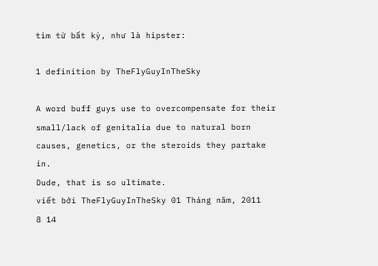tìm từ bất kỳ, như là hipster:

1 definition by TheFlyGuyInTheSky

A word buff guys use to overcompensate for their small/lack of genitalia due to natural born causes, genetics, or the steroids they partake in.
Dude, that is so ultimate.
viết bởi TheFlyGuyInTheSky 01 Tháng năm, 2011
8 14